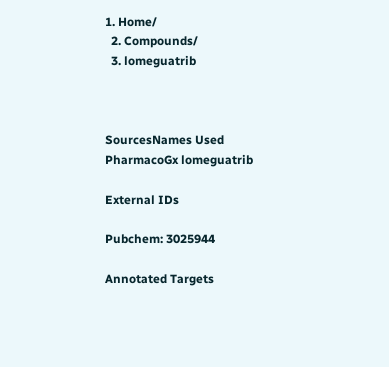1. Home/
  2. Compounds/
  3. lomeguatrib



SourcesNames Used
PharmacoGx lomeguatrib

External IDs

Pubchem: 3025944

Annotated Targets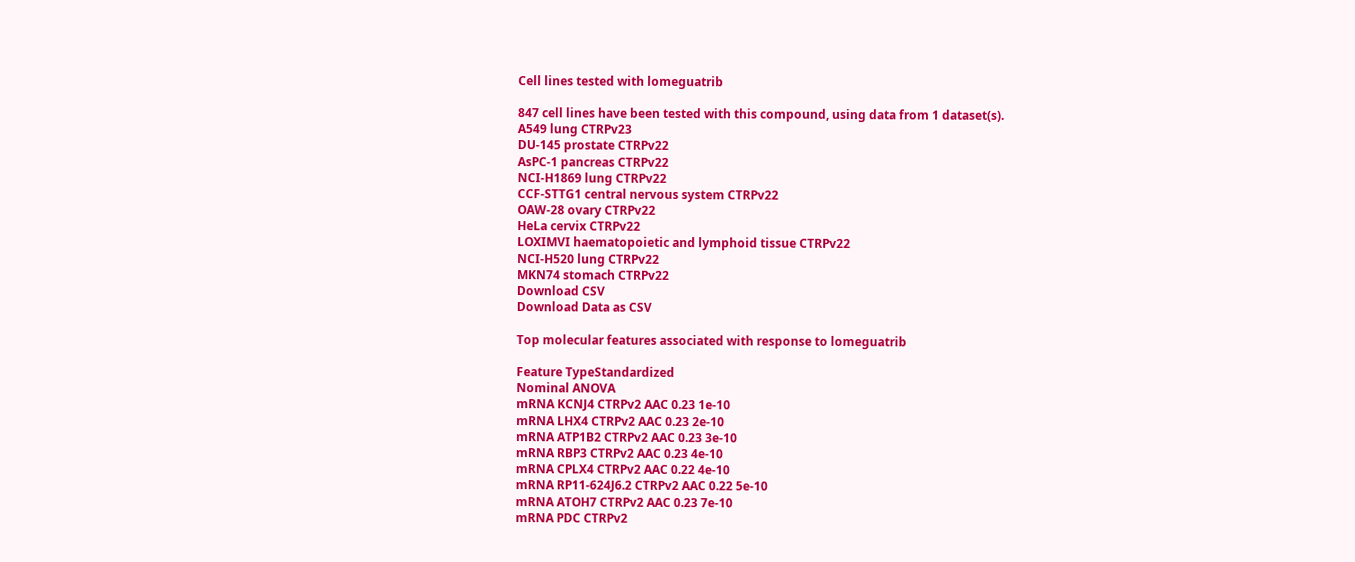Cell lines tested with lomeguatrib

847 cell lines have been tested with this compound, using data from 1 dataset(s).
A549 lung CTRPv23
DU-145 prostate CTRPv22
AsPC-1 pancreas CTRPv22
NCI-H1869 lung CTRPv22
CCF-STTG1 central nervous system CTRPv22
OAW-28 ovary CTRPv22
HeLa cervix CTRPv22
LOXIMVI haematopoietic and lymphoid tissue CTRPv22
NCI-H520 lung CTRPv22
MKN74 stomach CTRPv22
Download CSV
Download Data as CSV

Top molecular features associated with response to lomeguatrib

Feature TypeStandardized
Nominal ANOVA
mRNA KCNJ4 CTRPv2 AAC 0.23 1e-10
mRNA LHX4 CTRPv2 AAC 0.23 2e-10
mRNA ATP1B2 CTRPv2 AAC 0.23 3e-10
mRNA RBP3 CTRPv2 AAC 0.23 4e-10
mRNA CPLX4 CTRPv2 AAC 0.22 4e-10
mRNA RP11-624J6.2 CTRPv2 AAC 0.22 5e-10
mRNA ATOH7 CTRPv2 AAC 0.23 7e-10
mRNA PDC CTRPv2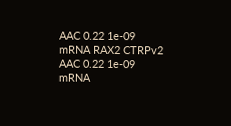AAC 0.22 1e-09
mRNA RAX2 CTRPv2 AAC 0.22 1e-09
mRNA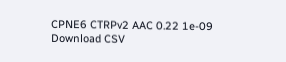CPNE6 CTRPv2 AAC 0.22 1e-09
Download CSV